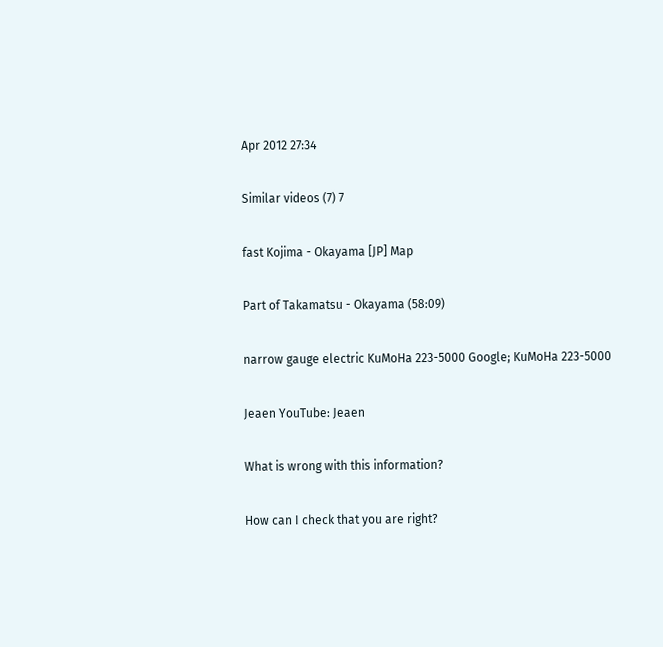Apr 2012 27:34

Similar videos (7) 7

fast Kojima - Okayama [JP] Map

Part of Takamatsu - Okayama (58:09)

narrow gauge electric KuMoHa 223-5000 Google; KuMoHa 223-5000

Jeaen YouTube: Jeaen

What is wrong with this information?

How can I check that you are right?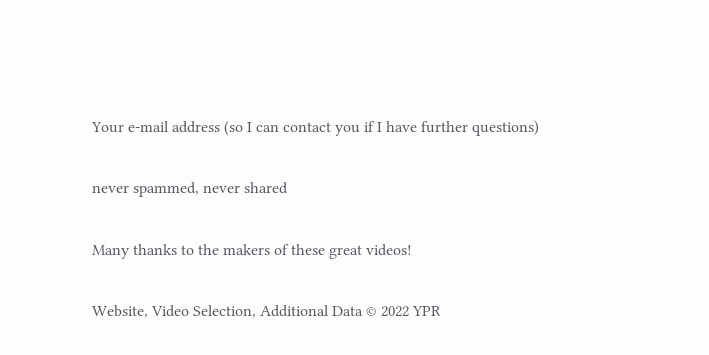Your e-mail address (so I can contact you if I have further questions)

never spammed, never shared

Many thanks to the makers of these great videos!

Website, Video Selection, Additional Data © 2022 YPR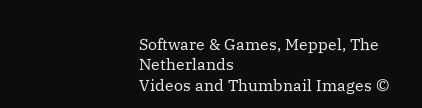Software & Games, Meppel, The Netherlands
Videos and Thumbnail Images ©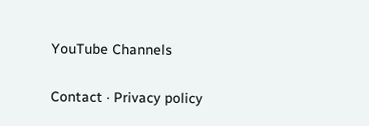YouTube Channels

Contact · Privacy policy